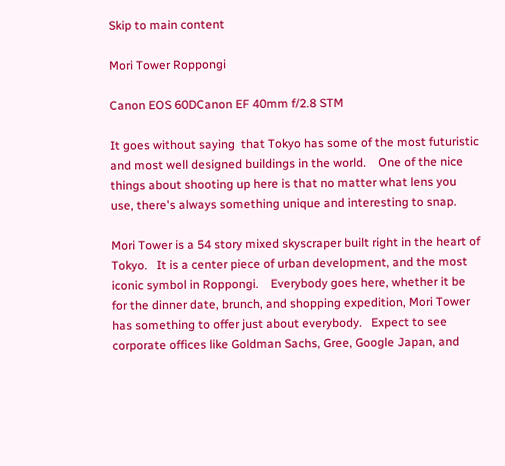Skip to main content

Mori Tower Roppongi

Canon EOS 60DCanon EF 40mm f/2.8 STM

It goes without saying  that Tokyo has some of the most futuristic and most well designed buildings in the world.    One of the nice things about shooting up here is that no matter what lens you use, there's always something unique and interesting to snap.

Mori Tower is a 54 story mixed skyscraper built right in the heart of Tokyo.   It is a center piece of urban development, and the most iconic symbol in Roppongi.    Everybody goes here, whether it be for the dinner date, brunch, and shopping expedition, Mori Tower has something to offer just about everybody.   Expect to see corporate offices like Goldman Sachs, Gree, Google Japan, and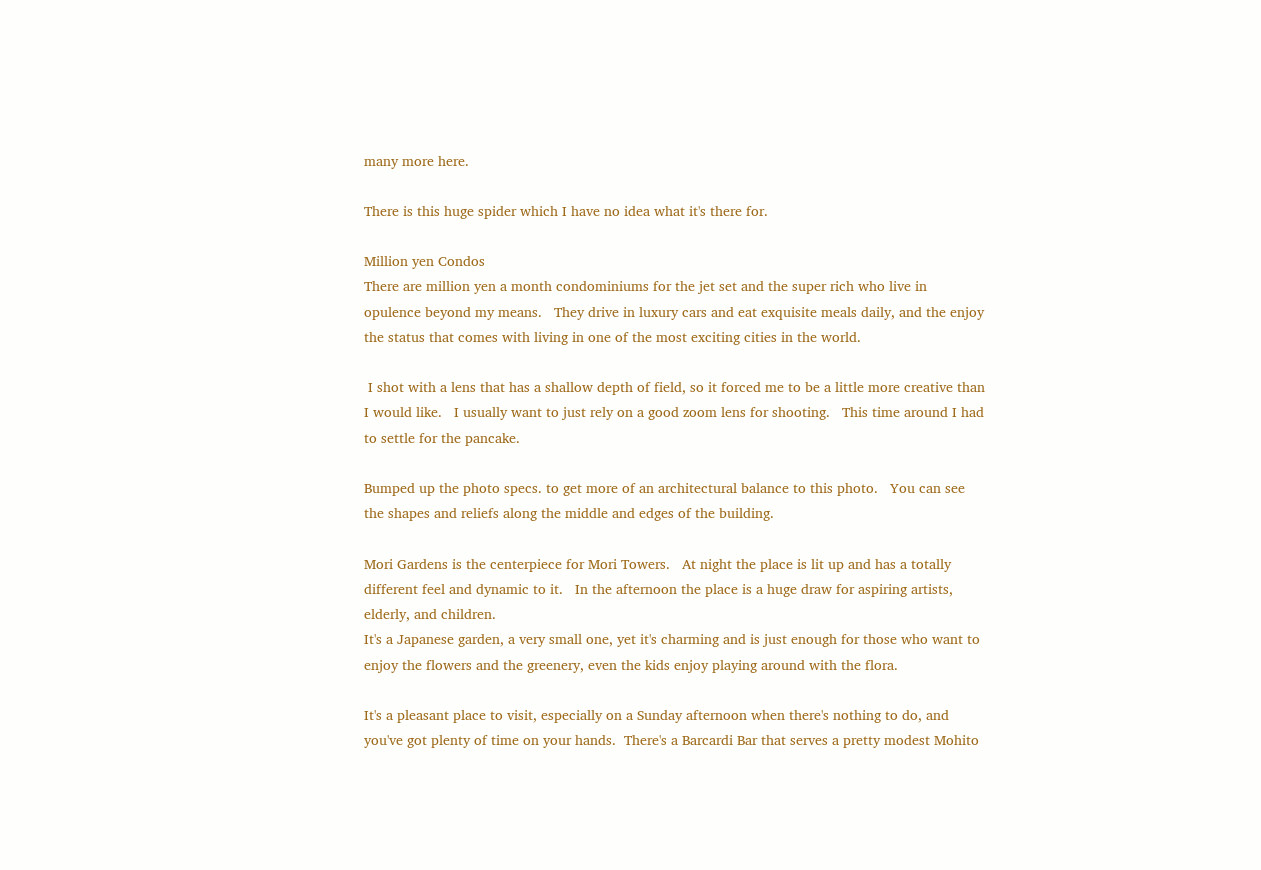many more here.

There is this huge spider which I have no idea what it's there for.

Million yen Condos
There are million yen a month condominiums for the jet set and the super rich who live in opulence beyond my means.   They drive in luxury cars and eat exquisite meals daily, and the enjoy the status that comes with living in one of the most exciting cities in the world.

 I shot with a lens that has a shallow depth of field, so it forced me to be a little more creative than I would like.   I usually want to just rely on a good zoom lens for shooting.   This time around I had to settle for the pancake.

Bumped up the photo specs. to get more of an architectural balance to this photo.   You can see the shapes and reliefs along the middle and edges of the building.

Mori Gardens is the centerpiece for Mori Towers.   At night the place is lit up and has a totally different feel and dynamic to it.   In the afternoon the place is a huge draw for aspiring artists, elderly, and children.
It's a Japanese garden, a very small one, yet it's charming and is just enough for those who want to enjoy the flowers and the greenery, even the kids enjoy playing around with the flora.

It's a pleasant place to visit, especially on a Sunday afternoon when there's nothing to do, and you've got plenty of time on your hands.  There's a Barcardi Bar that serves a pretty modest Mohito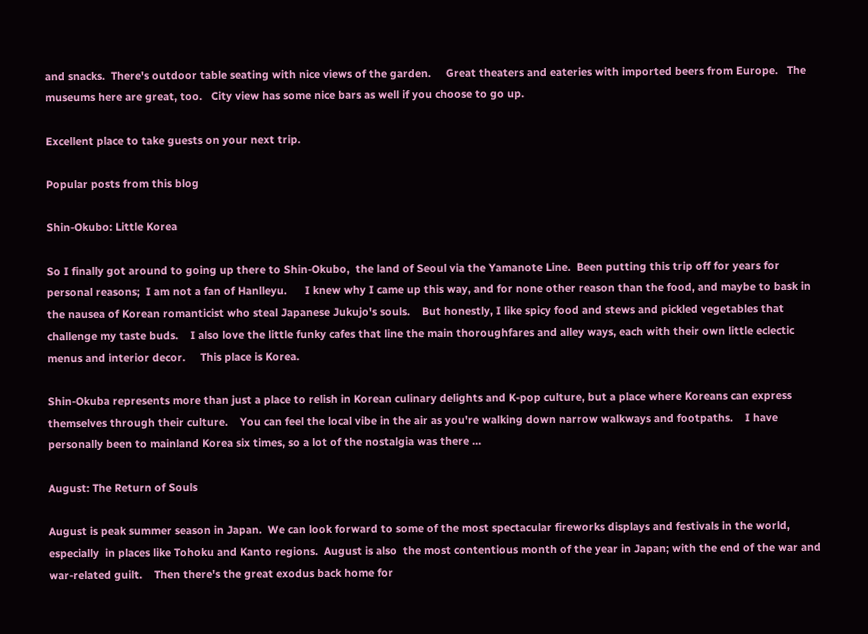and snacks.  There's outdoor table seating with nice views of the garden.     Great theaters and eateries with imported beers from Europe.   The museums here are great, too.   City view has some nice bars as well if you choose to go up.

Excellent place to take guests on your next trip.

Popular posts from this blog

Shin-Okubo: Little Korea

So I finally got around to going up there to Shin-Okubo,  the land of Seoul via the Yamanote Line.  Been putting this trip off for years for personal reasons;  I am not a fan of Hanlleyu.      I knew why I came up this way, and for none other reason than the food, and maybe to bask in the nausea of Korean romanticist who steal Japanese Jukujo's souls.    But honestly, I like spicy food and stews and pickled vegetables that challenge my taste buds.    I also love the little funky cafes that line the main thoroughfares and alley ways, each with their own little eclectic menus and interior decor.     This place is Korea.

Shin-Okuba represents more than just a place to relish in Korean culinary delights and K-pop culture, but a place where Koreans can express themselves through their culture.    You can feel the local vibe in the air as you're walking down narrow walkways and footpaths.    I have personally been to mainland Korea six times, so a lot of the nostalgia was there …

August: The Return of Souls

August is peak summer season in Japan.  We can look forward to some of the most spectacular fireworks displays and festivals in the world, especially  in places like Tohoku and Kanto regions.  August is also  the most contentious month of the year in Japan; with the end of the war and war-related guilt.    Then there's the great exodus back home for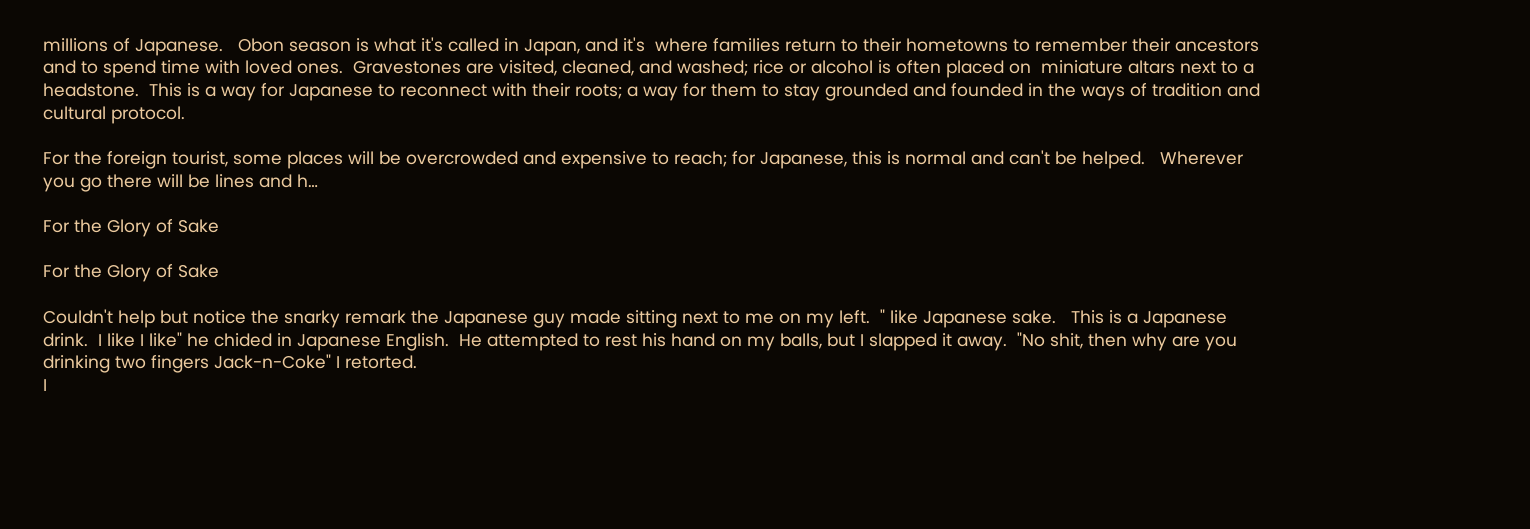millions of Japanese.   Obon season is what it's called in Japan, and it's  where families return to their hometowns to remember their ancestors and to spend time with loved ones.  Gravestones are visited, cleaned, and washed; rice or alcohol is often placed on  miniature altars next to a  headstone.  This is a way for Japanese to reconnect with their roots; a way for them to stay grounded and founded in the ways of tradition and cultural protocol.

For the foreign tourist, some places will be overcrowded and expensive to reach; for Japanese, this is normal and can't be helped.   Wherever you go there will be lines and h…

For the Glory of Sake

For the Glory of Sake

Couldn't help but notice the snarky remark the Japanese guy made sitting next to me on my left.  " like Japanese sake.   This is a Japanese drink.  I like I like" he chided in Japanese English.  He attempted to rest his hand on my balls, but I slapped it away.  "No shit, then why are you drinking two fingers Jack-n-Coke" I retorted.
I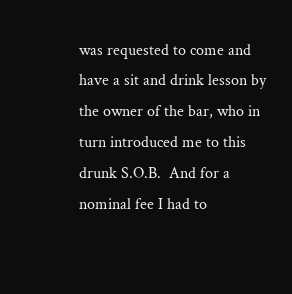was requested to come and have a sit and drink lesson by the owner of the bar, who in turn introduced me to this drunk S.O.B.  And for a nominal fee I had to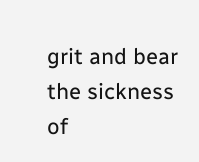grit and bear the sickness of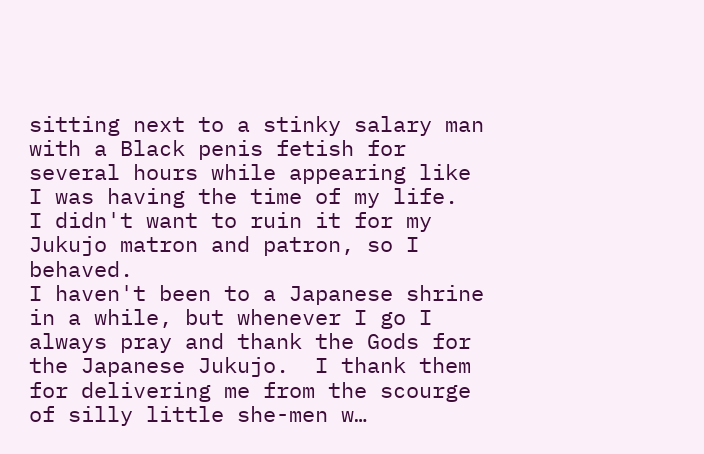sitting next to a stinky salary man with a Black penis fetish for several hours while appearing like I was having the time of my life.  I didn't want to ruin it for my Jukujo matron and patron, so I behaved.
I haven't been to a Japanese shrine in a while, but whenever I go I always pray and thank the Gods for the Japanese Jukujo.  I thank them for delivering me from the scourge of silly little she-men w…